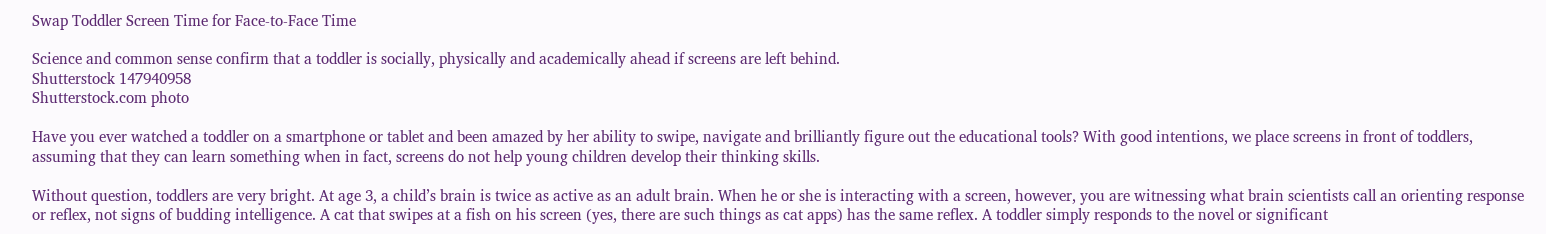Swap Toddler Screen Time for Face-to-Face Time

Science and common sense confirm that a toddler is socially, physically and academically ahead if screens are left behind.
Shutterstock 147940958
Shutterstock.com photo

Have you ever watched a toddler on a smartphone or tablet and been amazed by her ability to swipe, navigate and brilliantly figure out the educational tools? With good intentions, we place screens in front of toddlers, assuming that they can learn something when in fact, screens do not help young children develop their thinking skills.

Without question, toddlers are very bright. At age 3, a child’s brain is twice as active as an adult brain. When he or she is interacting with a screen, however, you are witnessing what brain scientists call an orienting response or reflex, not signs of budding intelligence. A cat that swipes at a fish on his screen (yes, there are such things as cat apps) has the same reflex. A toddler simply responds to the novel or significant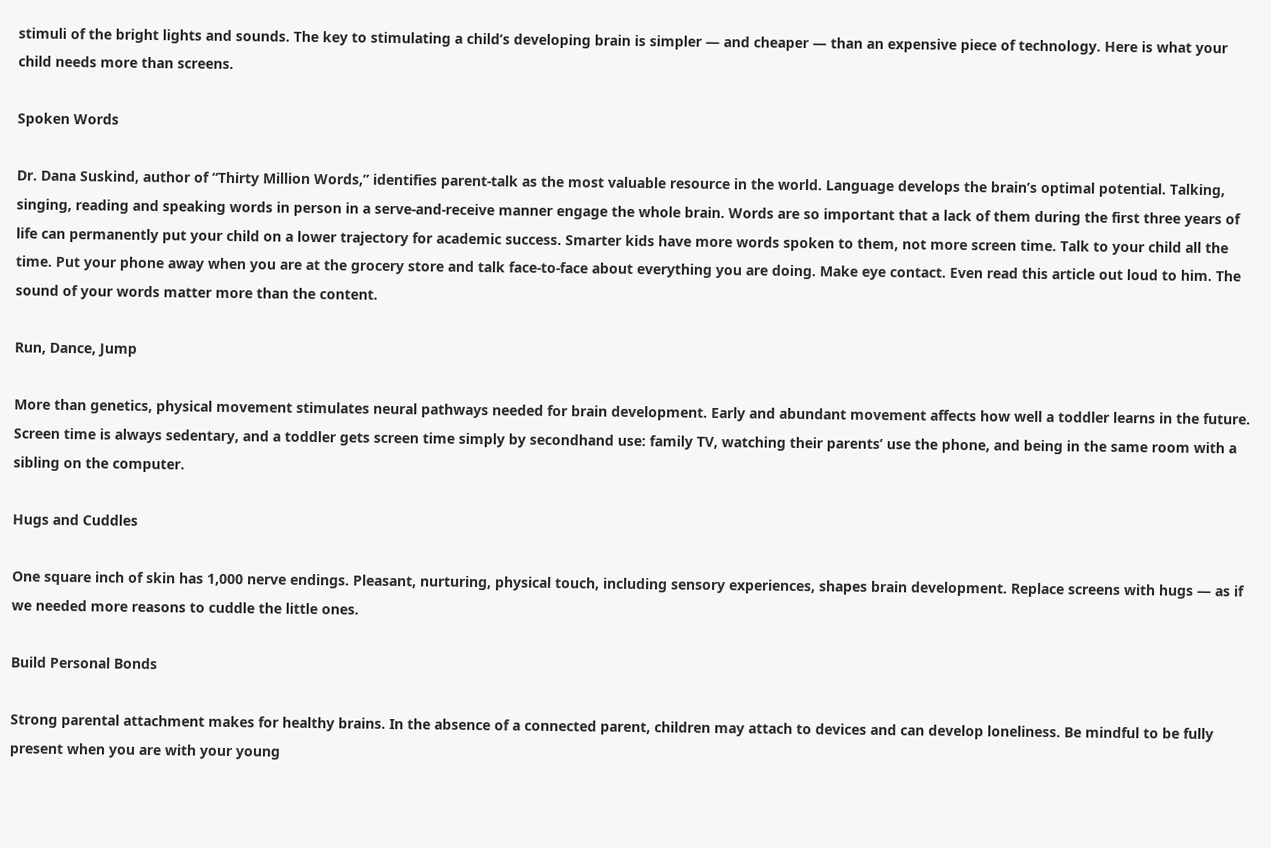stimuli of the bright lights and sounds. The key to stimulating a child’s developing brain is simpler — and cheaper — than an expensive piece of technology. Here is what your child needs more than screens.

Spoken Words

Dr. Dana Suskind, author of “Thirty Million Words,” identifies parent-talk as the most valuable resource in the world. Language develops the brain’s optimal potential. Talking, singing, reading and speaking words in person in a serve-and-receive manner engage the whole brain. Words are so important that a lack of them during the first three years of life can permanently put your child on a lower trajectory for academic success. Smarter kids have more words spoken to them, not more screen time. Talk to your child all the time. Put your phone away when you are at the grocery store and talk face-to-face about everything you are doing. Make eye contact. Even read this article out loud to him. The sound of your words matter more than the content.

Run, Dance, Jump

More than genetics, physical movement stimulates neural pathways needed for brain development. Early and abundant movement affects how well a toddler learns in the future. Screen time is always sedentary, and a toddler gets screen time simply by secondhand use: family TV, watching their parents’ use the phone, and being in the same room with a sibling on the computer.

Hugs and Cuddles

One square inch of skin has 1,000 nerve endings. Pleasant, nurturing, physical touch, including sensory experiences, shapes brain development. Replace screens with hugs — as if we needed more reasons to cuddle the little ones.

Build Personal Bonds

Strong parental attachment makes for healthy brains. In the absence of a connected parent, children may attach to devices and can develop loneliness. Be mindful to be fully present when you are with your young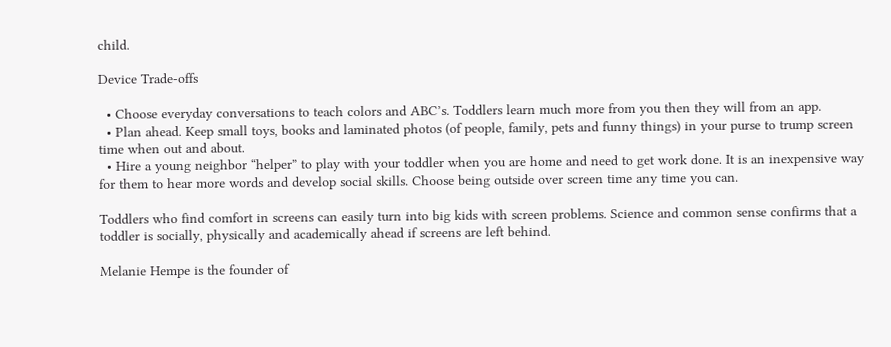child.

Device Trade-offs

  • Choose everyday conversations to teach colors and ABC’s. Toddlers learn much more from you then they will from an app.
  • Plan ahead. Keep small toys, books and laminated photos (of people, family, pets and funny things) in your purse to trump screen time when out and about.
  • Hire a young neighbor “helper” to play with your toddler when you are home and need to get work done. It is an inexpensive way for them to hear more words and develop social skills. Choose being outside over screen time any time you can.

Toddlers who find comfort in screens can easily turn into big kids with screen problems. Science and common sense confirms that a toddler is socially, physically and academically ahead if screens are left behind.

Melanie Hempe is the founder of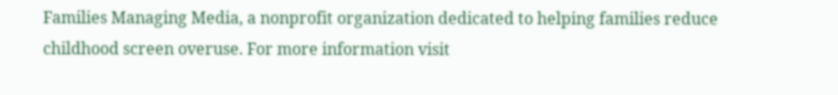Families Managing Media, a nonprofit organization dedicated to helping families reduce childhood screen overuse. For more information visit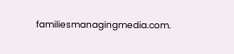familiesmanagingmedia.com.